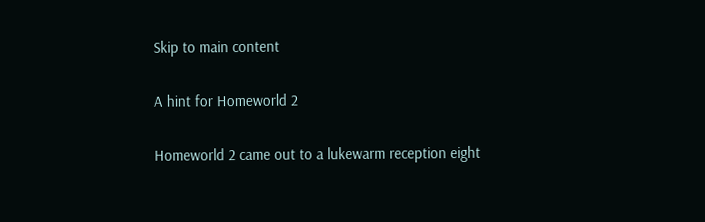Skip to main content

A hint for Homeworld 2

Homeworld 2 came out to a lukewarm reception eight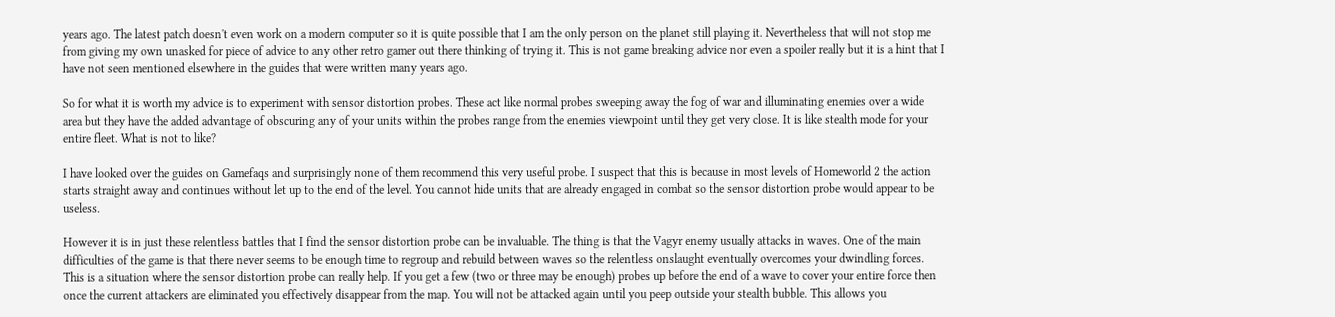years ago. The latest patch doesn't even work on a modern computer so it is quite possible that I am the only person on the planet still playing it. Nevertheless that will not stop me from giving my own unasked for piece of advice to any other retro gamer out there thinking of trying it. This is not game breaking advice nor even a spoiler really but it is a hint that I have not seen mentioned elsewhere in the guides that were written many years ago.

So for what it is worth my advice is to experiment with sensor distortion probes. These act like normal probes sweeping away the fog of war and illuminating enemies over a wide area but they have the added advantage of obscuring any of your units within the probes range from the enemies viewpoint until they get very close. It is like stealth mode for your entire fleet. What is not to like?

I have looked over the guides on Gamefaqs and surprisingly none of them recommend this very useful probe. I suspect that this is because in most levels of Homeworld 2 the action starts straight away and continues without let up to the end of the level. You cannot hide units that are already engaged in combat so the sensor distortion probe would appear to be useless.

However it is in just these relentless battles that I find the sensor distortion probe can be invaluable. The thing is that the Vagyr enemy usually attacks in waves. One of the main difficulties of the game is that there never seems to be enough time to regroup and rebuild between waves so the relentless onslaught eventually overcomes your dwindling forces. This is a situation where the sensor distortion probe can really help. If you get a few (two or three may be enough) probes up before the end of a wave to cover your entire force then once the current attackers are eliminated you effectively disappear from the map. You will not be attacked again until you peep outside your stealth bubble. This allows you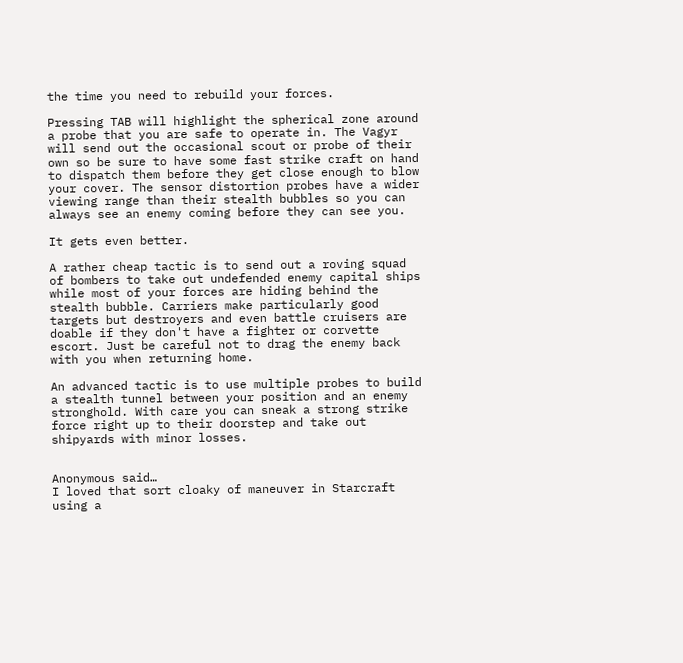the time you need to rebuild your forces.

Pressing TAB will highlight the spherical zone around a probe that you are safe to operate in. The Vagyr will send out the occasional scout or probe of their own so be sure to have some fast strike craft on hand to dispatch them before they get close enough to blow your cover. The sensor distortion probes have a wider viewing range than their stealth bubbles so you can always see an enemy coming before they can see you.

It gets even better.

A rather cheap tactic is to send out a roving squad of bombers to take out undefended enemy capital ships while most of your forces are hiding behind the stealth bubble. Carriers make particularly good targets but destroyers and even battle cruisers are doable if they don't have a fighter or corvette escort. Just be careful not to drag the enemy back with you when returning home.

An advanced tactic is to use multiple probes to build a stealth tunnel between your position and an enemy stronghold. With care you can sneak a strong strike force right up to their doorstep and take out shipyards with minor losses.


Anonymous said…
I loved that sort cloaky of maneuver in Starcraft using a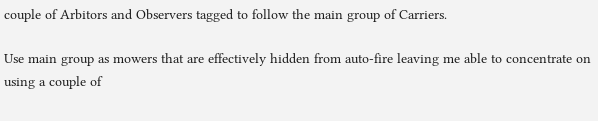couple of Arbitors and Observers tagged to follow the main group of Carriers.

Use main group as mowers that are effectively hidden from auto-fire leaving me able to concentrate on using a couple of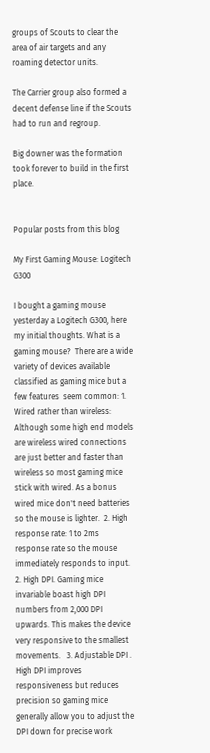groups of Scouts to clear the area of air targets and any roaming detector units.

The Carrier group also formed a decent defense line if the Scouts had to run and regroup.

Big downer was the formation took forever to build in the first place.


Popular posts from this blog

My First Gaming Mouse: Logitech G300

I bought a gaming mouse yesterday a Logitech G300, here my initial thoughts. What is a gaming mouse?  There are a wide variety of devices available classified as gaming mice but a few features  seem common: 1. Wired rather than wireless: Although some high end models are wireless wired connections are just better and faster than wireless so most gaming mice stick with wired. As a bonus wired mice don't need batteries so the mouse is lighter.  2. High response rate: 1 to 2ms response rate so the mouse immediately responds to input.  2. High DPI. Gaming mice invariable boast high DPI numbers from 2,000 DPI upwards. This makes the device very responsive to the smallest movements.   3. Adjustable DPI . High DPI improves responsiveness but reduces precision so gaming mice generally allow you to adjust the DPI down for precise work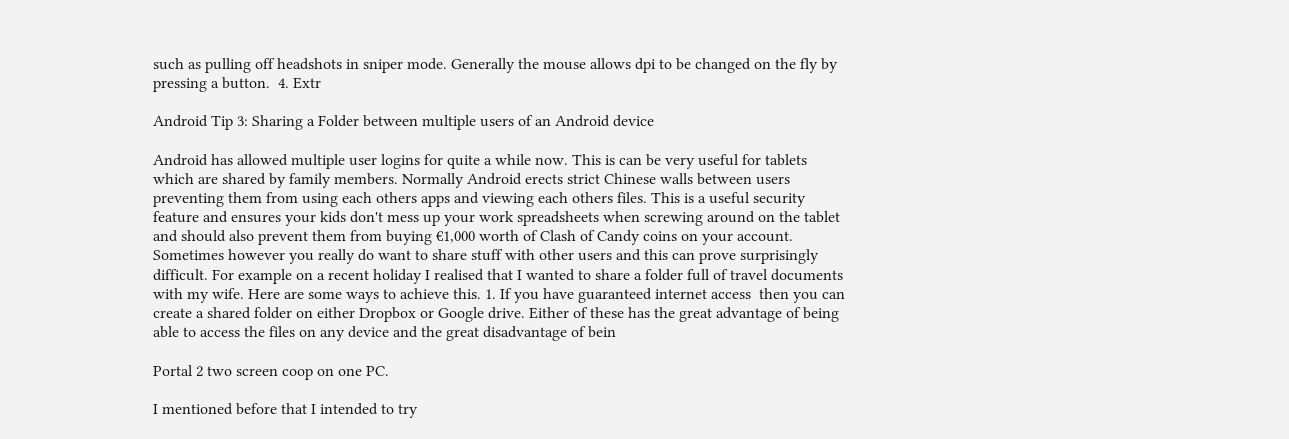such as pulling off headshots in sniper mode. Generally the mouse allows dpi to be changed on the fly by pressing a button.  4. Extr

Android Tip 3: Sharing a Folder between multiple users of an Android device

Android has allowed multiple user logins for quite a while now. This is can be very useful for tablets which are shared by family members. Normally Android erects strict Chinese walls between users preventing them from using each others apps and viewing each others files. This is a useful security feature and ensures your kids don't mess up your work spreadsheets when screwing around on the tablet and should also prevent them from buying €1,000 worth of Clash of Candy coins on your account. Sometimes however you really do want to share stuff with other users and this can prove surprisingly difficult. For example on a recent holiday I realised that I wanted to share a folder full of travel documents with my wife. Here are some ways to achieve this. 1. If you have guaranteed internet access  then you can create a shared folder on either Dropbox or Google drive. Either of these has the great advantage of being able to access the files on any device and the great disadvantage of bein

Portal 2 two screen coop on one PC.

I mentioned before that I intended to try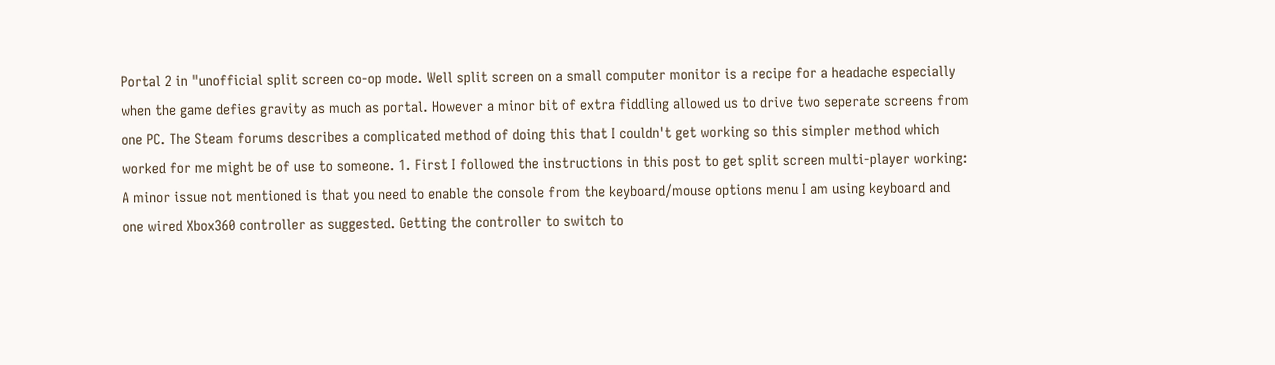Portal 2 in "unofficial split screen co-op mode. Well split screen on a small computer monitor is a recipe for a headache especially when the game defies gravity as much as portal. However a minor bit of extra fiddling allowed us to drive two seperate screens from one PC. The Steam forums describes a complicated method of doing this that I couldn't get working so this simpler method which worked for me might be of use to someone. 1. First I followed the instructions in this post to get split screen multi-player working: A minor issue not mentioned is that you need to enable the console from the keyboard/mouse options menu I am using keyboard and one wired Xbox360 controller as suggested. Getting the controller to switch to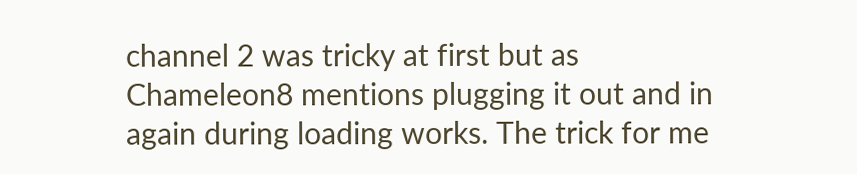channel 2 was tricky at first but as Chameleon8 mentions plugging it out and in again during loading works. The trick for me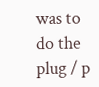was to do the plug / p